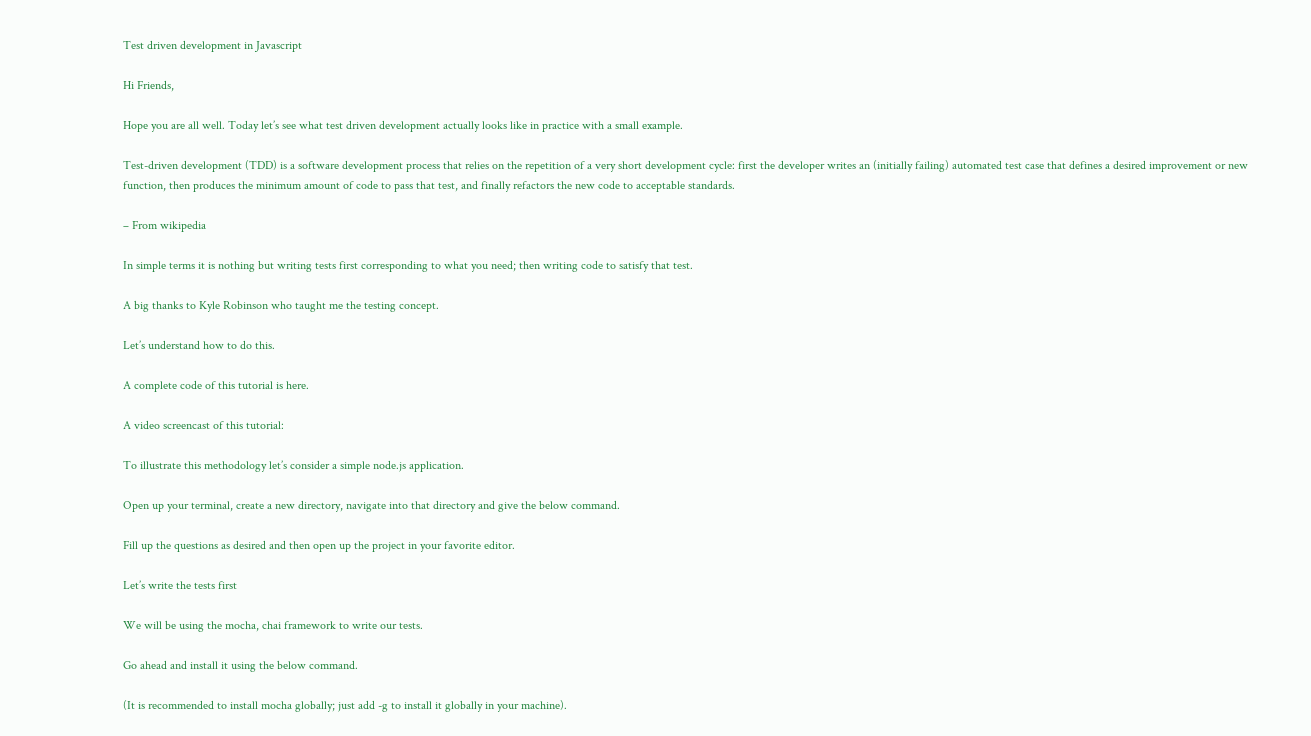Test driven development in Javascript

Hi Friends,

Hope you are all well. Today let’s see what test driven development actually looks like in practice with a small example.

Test-driven development (TDD) is a software development process that relies on the repetition of a very short development cycle: first the developer writes an (initially failing) automated test case that defines a desired improvement or new function, then produces the minimum amount of code to pass that test, and finally refactors the new code to acceptable standards.

– From wikipedia

In simple terms it is nothing but writing tests first corresponding to what you need; then writing code to satisfy that test.

A big thanks to Kyle Robinson who taught me the testing concept.

Let’s understand how to do this.

A complete code of this tutorial is here.

A video screencast of this tutorial:

To illustrate this methodology let’s consider a simple node.js application.

Open up your terminal, create a new directory, navigate into that directory and give the below command.

Fill up the questions as desired and then open up the project in your favorite editor.

Let’s write the tests first

We will be using the mocha, chai framework to write our tests.

Go ahead and install it using the below command.

(It is recommended to install mocha globally; just add -g to install it globally in your machine).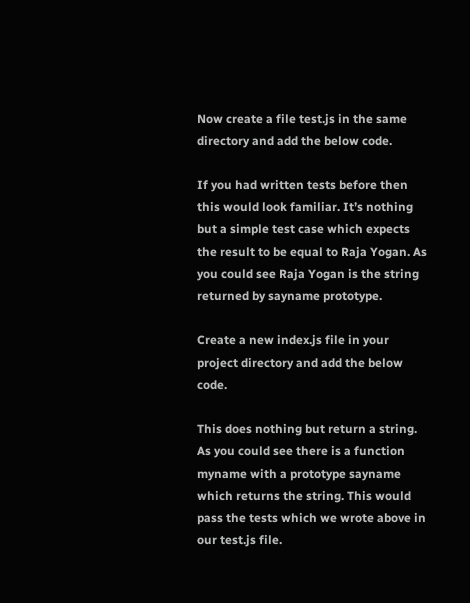Now create a file test.js in the same directory and add the below code.

If you had written tests before then this would look familiar. It’s nothing but a simple test case which expects the result to be equal to Raja Yogan. As you could see Raja Yogan is the string returned by sayname prototype.

Create a new index.js file in your project directory and add the below code.

This does nothing but return a string. As you could see there is a function myname with a prototype sayname which returns the string. This would pass the tests which we wrote above in our test.js file.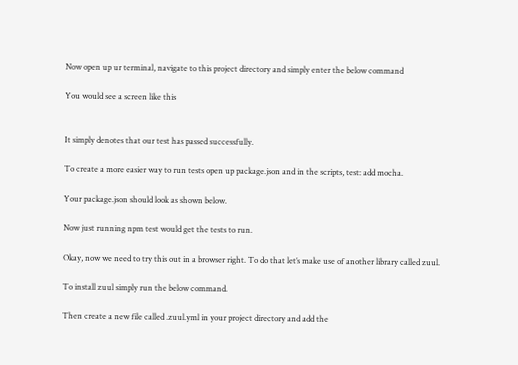Now open up ur terminal, navigate to this project directory and simply enter the below command

You would see a screen like this


It simply denotes that our test has passed successfully.

To create a more easier way to run tests open up package.json and in the scripts, test: add mocha.

Your package.json should look as shown below.

Now just running npm test would get the tests to run.

Okay, now we need to try this out in a browser right. To do that let’s make use of another library called zuul.

To install zuul simply run the below command.

Then create a new file called .zuul.yml in your project directory and add the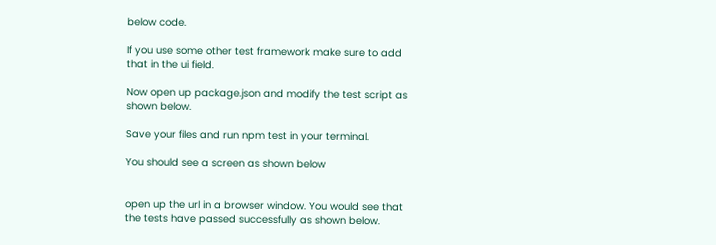below code.

If you use some other test framework make sure to add that in the ui field.

Now open up package.json and modify the test script as shown below.

Save your files and run npm test in your terminal.

You should see a screen as shown below


open up the url in a browser window. You would see that the tests have passed successfully as shown below.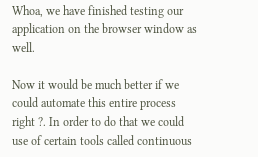Whoa, we have finished testing our application on the browser window as well.

Now it would be much better if we could automate this entire process right ?. In order to do that we could use of certain tools called continuous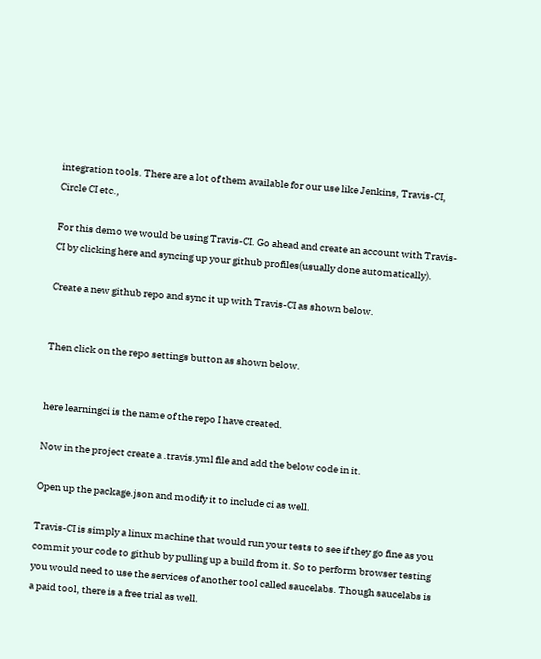integration tools. There are a lot of them available for our use like Jenkins, Travis-CI, Circle CI etc.,

For this demo we would be using Travis-CI. Go ahead and create an account with Travis-CI by clicking here and syncing up your github profiles(usually done automatically).

Create a new github repo and sync it up with Travis-CI as shown below.


Then click on the repo settings button as shown below.


here learningci is the name of the repo I have created.

Now in the project create a .travis.yml file and add the below code in it.

Open up the package.json and modify it to include ci as well.

Travis-CI is simply a linux machine that would run your tests to see if they go fine as you commit your code to github by pulling up a build from it. So to perform browser testing you would need to use the services of another tool called saucelabs. Though saucelabs is a paid tool, there is a free trial as well.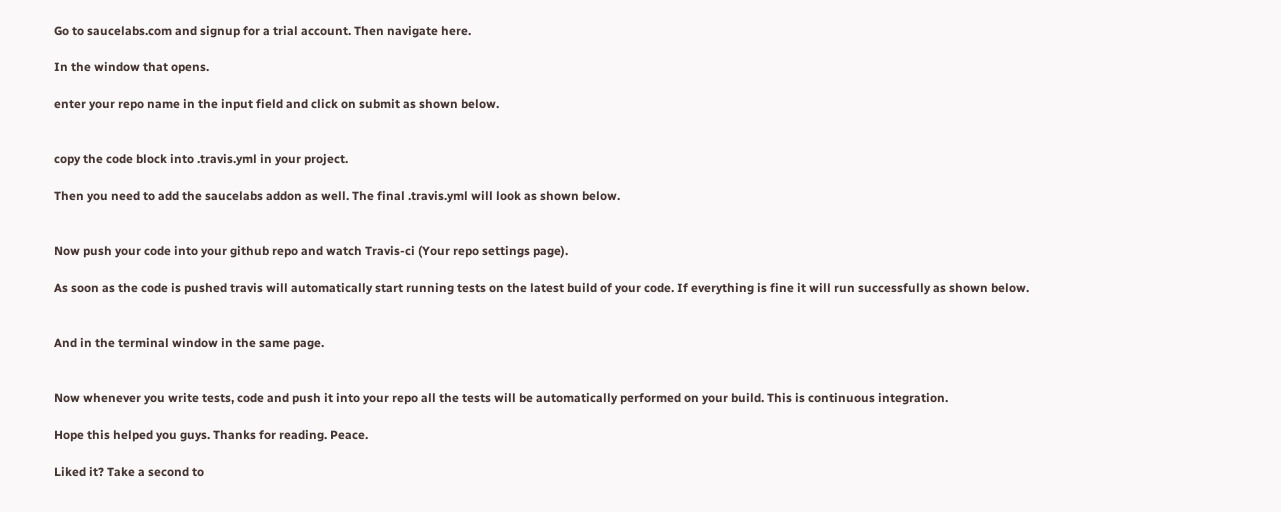Go to saucelabs.com and signup for a trial account. Then navigate here.

In the window that opens.

enter your repo name in the input field and click on submit as shown below.


copy the code block into .travis.yml in your project.

Then you need to add the saucelabs addon as well. The final .travis.yml will look as shown below.


Now push your code into your github repo and watch Travis-ci (Your repo settings page).

As soon as the code is pushed travis will automatically start running tests on the latest build of your code. If everything is fine it will run successfully as shown below.


And in the terminal window in the same page.


Now whenever you write tests, code and push it into your repo all the tests will be automatically performed on your build. This is continuous integration.

Hope this helped you guys. Thanks for reading. Peace.

Liked it? Take a second to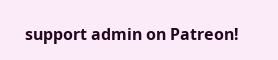support admin on Patreon!